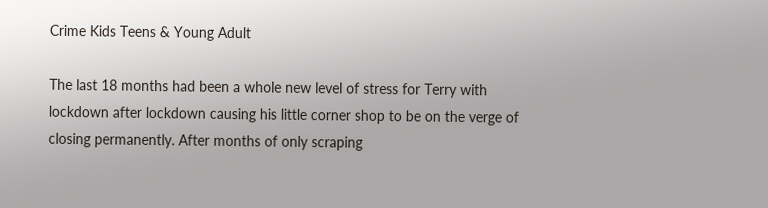Crime Kids Teens & Young Adult

The last 18 months had been a whole new level of stress for Terry with lockdown after lockdown causing his little corner shop to be on the verge of closing permanently. After months of only scraping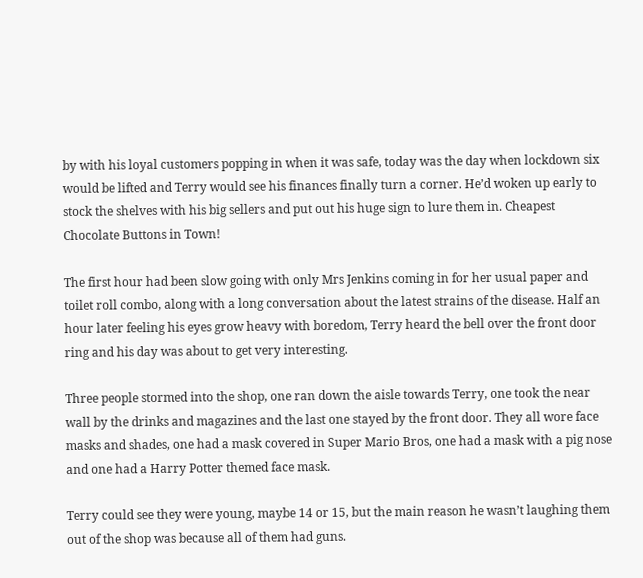by with his loyal customers popping in when it was safe, today was the day when lockdown six would be lifted and Terry would see his finances finally turn a corner. He’d woken up early to stock the shelves with his big sellers and put out his huge sign to lure them in. Cheapest Chocolate Buttons in Town!

The first hour had been slow going with only Mrs Jenkins coming in for her usual paper and toilet roll combo, along with a long conversation about the latest strains of the disease. Half an hour later feeling his eyes grow heavy with boredom, Terry heard the bell over the front door ring and his day was about to get very interesting.

Three people stormed into the shop, one ran down the aisle towards Terry, one took the near wall by the drinks and magazines and the last one stayed by the front door. They all wore face masks and shades, one had a mask covered in Super Mario Bros, one had a mask with a pig nose and one had a Harry Potter themed face mask.

Terry could see they were young, maybe 14 or 15, but the main reason he wasn’t laughing them out of the shop was because all of them had guns.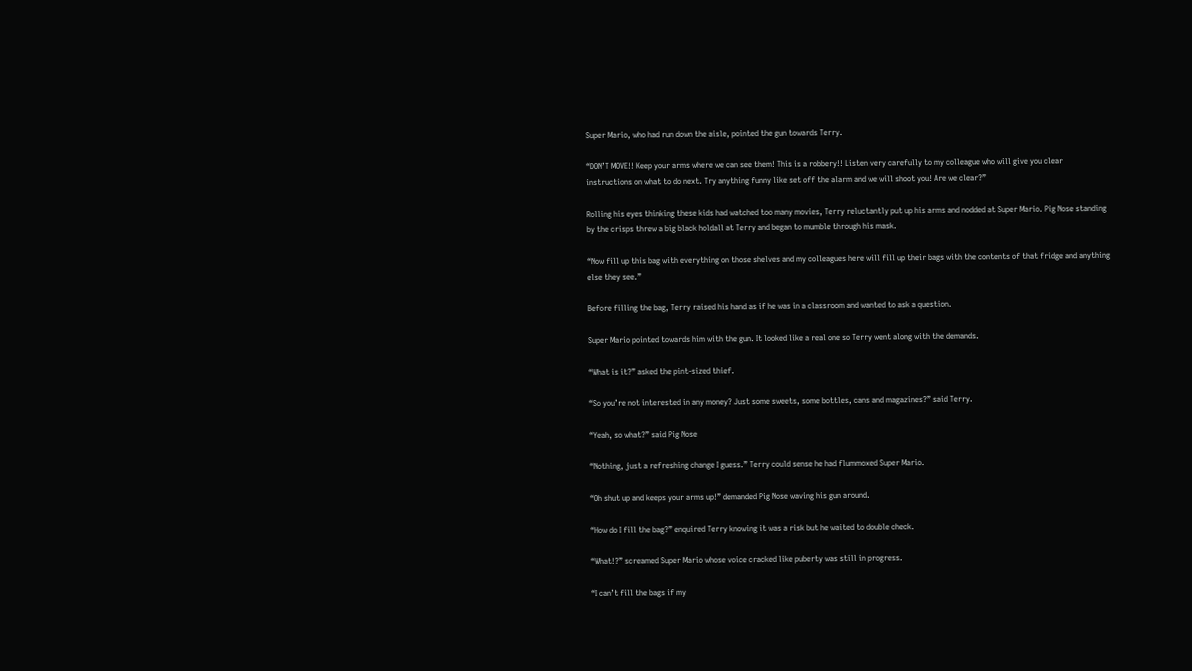Super Mario, who had run down the aisle, pointed the gun towards Terry.

“DON’T MOVE!! Keep your arms where we can see them! This is a robbery!! Listen very carefully to my colleague who will give you clear instructions on what to do next. Try anything funny like set off the alarm and we will shoot you! Are we clear?”

Rolling his eyes thinking these kids had watched too many movies, Terry reluctantly put up his arms and nodded at Super Mario. Pig Nose standing by the crisps threw a big black holdall at Terry and began to mumble through his mask.

“Now fill up this bag with everything on those shelves and my colleagues here will fill up their bags with the contents of that fridge and anything else they see.”

Before filling the bag, Terry raised his hand as if he was in a classroom and wanted to ask a question.

Super Mario pointed towards him with the gun. It looked like a real one so Terry went along with the demands.

“What is it?” asked the pint-sized thief.

“So you’re not interested in any money? Just some sweets, some bottles, cans and magazines?” said Terry.

“Yeah, so what?” said Pig Nose

“Nothing, just a refreshing change I guess.” Terry could sense he had flummoxed Super Mario.

“Oh shut up and keeps your arms up!” demanded Pig Nose waving his gun around.

“How do I fill the bag?” enquired Terry knowing it was a risk but he waited to double check.

“What!?” screamed Super Mario whose voice cracked like puberty was still in progress.

“I can’t fill the bags if my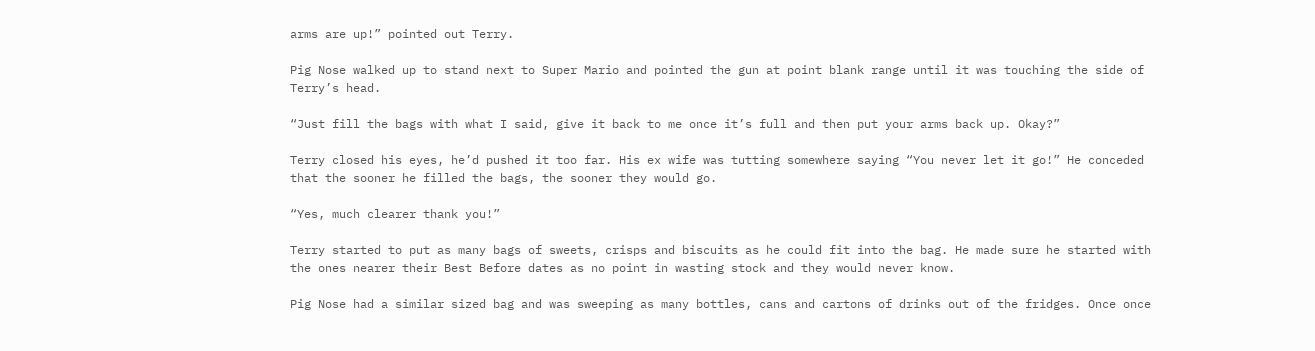arms are up!” pointed out Terry.

Pig Nose walked up to stand next to Super Mario and pointed the gun at point blank range until it was touching the side of Terry’s head.

“Just fill the bags with what I said, give it back to me once it’s full and then put your arms back up. Okay?”

Terry closed his eyes, he’d pushed it too far. His ex wife was tutting somewhere saying “You never let it go!” He conceded that the sooner he filled the bags, the sooner they would go.

“Yes, much clearer thank you!”

Terry started to put as many bags of sweets, crisps and biscuits as he could fit into the bag. He made sure he started with the ones nearer their Best Before dates as no point in wasting stock and they would never know.

Pig Nose had a similar sized bag and was sweeping as many bottles, cans and cartons of drinks out of the fridges. Once once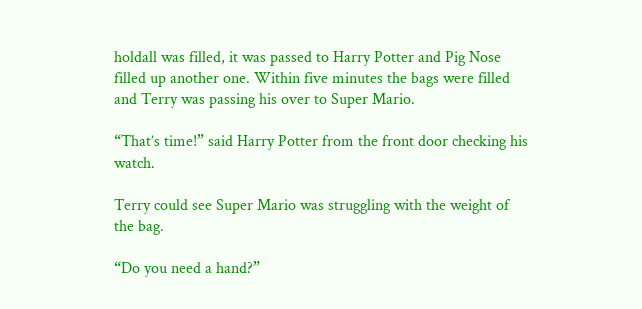holdall was filled, it was passed to Harry Potter and Pig Nose filled up another one. Within five minutes the bags were filled and Terry was passing his over to Super Mario.

“That’s time!” said Harry Potter from the front door checking his watch.

Terry could see Super Mario was struggling with the weight of the bag.

“Do you need a hand?”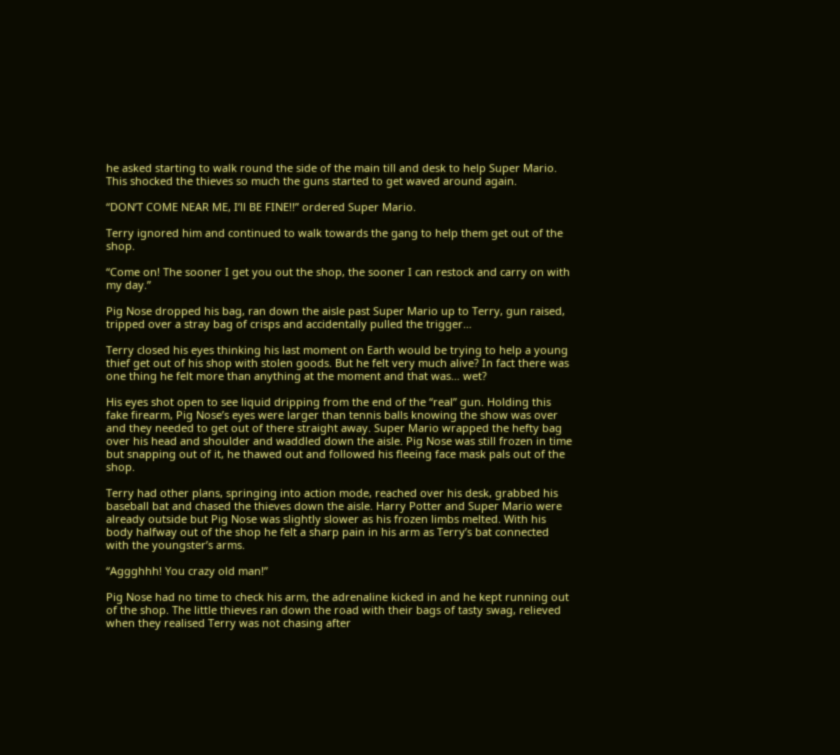he asked starting to walk round the side of the main till and desk to help Super Mario. This shocked the thieves so much the guns started to get waved around again.

“DON’T COME NEAR ME, I’ll BE FINE!!” ordered Super Mario.

Terry ignored him and continued to walk towards the gang to help them get out of the shop.

“Come on! The sooner I get you out the shop, the sooner I can restock and carry on with my day.”

Pig Nose dropped his bag, ran down the aisle past Super Mario up to Terry, gun raised, tripped over a stray bag of crisps and accidentally pulled the trigger…

Terry closed his eyes thinking his last moment on Earth would be trying to help a young thief get out of his shop with stolen goods. But he felt very much alive? In fact there was one thing he felt more than anything at the moment and that was… wet?

His eyes shot open to see liquid dripping from the end of the “real” gun. Holding this fake firearm, Pig Nose’s eyes were larger than tennis balls knowing the show was over and they needed to get out of there straight away. Super Mario wrapped the hefty bag over his head and shoulder and waddled down the aisle. Pig Nose was still frozen in time but snapping out of it, he thawed out and followed his fleeing face mask pals out of the shop.

Terry had other plans, springing into action mode, reached over his desk, grabbed his baseball bat and chased the thieves down the aisle. Harry Potter and Super Mario were already outside but Pig Nose was slightly slower as his frozen limbs melted. With his body halfway out of the shop he felt a sharp pain in his arm as Terry’s bat connected with the youngster’s arms.

“Aggghhh! You crazy old man!”

Pig Nose had no time to check his arm, the adrenaline kicked in and he kept running out of the shop. The little thieves ran down the road with their bags of tasty swag, relieved when they realised Terry was not chasing after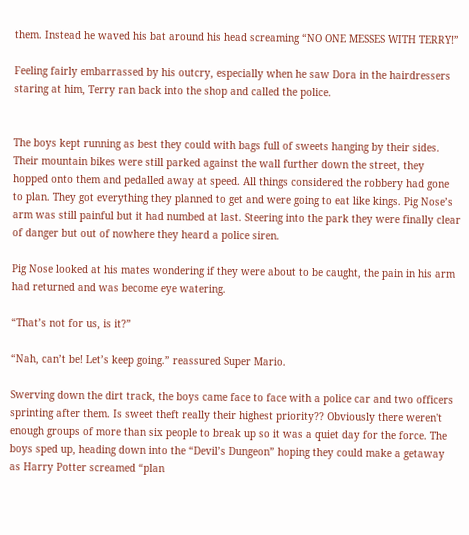them. Instead he waved his bat around his head screaming “NO ONE MESSES WITH TERRY!”

Feeling fairly embarrassed by his outcry, especially when he saw Dora in the hairdressers staring at him, Terry ran back into the shop and called the police.


The boys kept running as best they could with bags full of sweets hanging by their sides. Their mountain bikes were still parked against the wall further down the street, they hopped onto them and pedalled away at speed. All things considered the robbery had gone to plan. They got everything they planned to get and were going to eat like kings. Pig Nose’s arm was still painful but it had numbed at last. Steering into the park they were finally clear of danger but out of nowhere they heard a police siren.

Pig Nose looked at his mates wondering if they were about to be caught, the pain in his arm had returned and was become eye watering.

“That’s not for us, is it?”

“Nah, can’t be! Let’s keep going.” reassured Super Mario.

Swerving down the dirt track, the boys came face to face with a police car and two officers sprinting after them. Is sweet theft really their highest priority?? Obviously there weren't enough groups of more than six people to break up so it was a quiet day for the force. The boys sped up, heading down into the “Devil’s Dungeon” hoping they could make a getaway as Harry Potter screamed “plan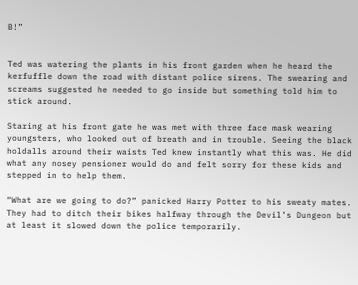B!”


Ted was watering the plants in his front garden when he heard the kerfuffle down the road with distant police sirens. The swearing and screams suggested he needed to go inside but something told him to stick around.

Staring at his front gate he was met with three face mask wearing youngsters, who looked out of breath and in trouble. Seeing the black holdalls around their waists Ted knew instantly what this was. He did what any nosey pensioner would do and felt sorry for these kids and stepped in to help them.

“What are we going to do?” panicked Harry Potter to his sweaty mates. They had to ditch their bikes halfway through the Devil’s Dungeon but at least it slowed down the police temporarily.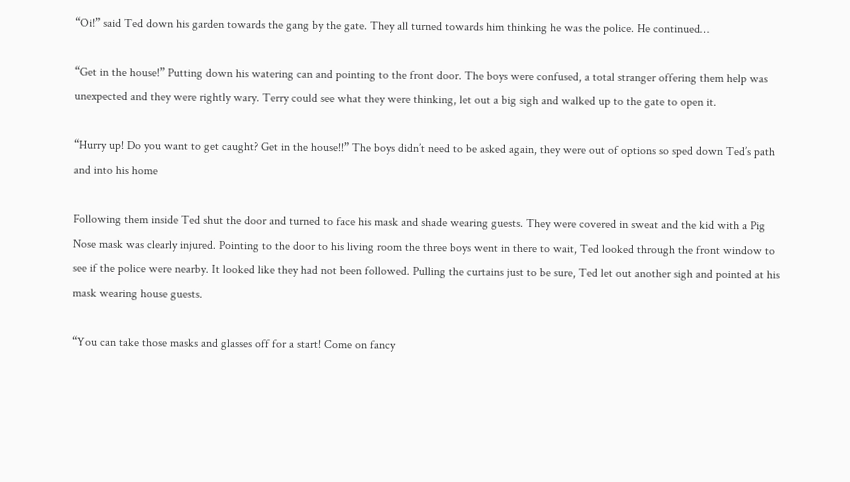“Oi!” said Ted down his garden towards the gang by the gate. They all turned towards him thinking he was the police. He continued…

“Get in the house!” Putting down his watering can and pointing to the front door. The boys were confused, a total stranger offering them help was unexpected and they were rightly wary. Terry could see what they were thinking, let out a big sigh and walked up to the gate to open it.

“Hurry up! Do you want to get caught? Get in the house!!” The boys didn’t need to be asked again, they were out of options so sped down Ted’s path and into his home

Following them inside Ted shut the door and turned to face his mask and shade wearing guests. They were covered in sweat and the kid with a Pig Nose mask was clearly injured. Pointing to the door to his living room the three boys went in there to wait, Ted looked through the front window to see if the police were nearby. It looked like they had not been followed. Pulling the curtains just to be sure, Ted let out another sigh and pointed at his mask wearing house guests.

“You can take those masks and glasses off for a start! Come on fancy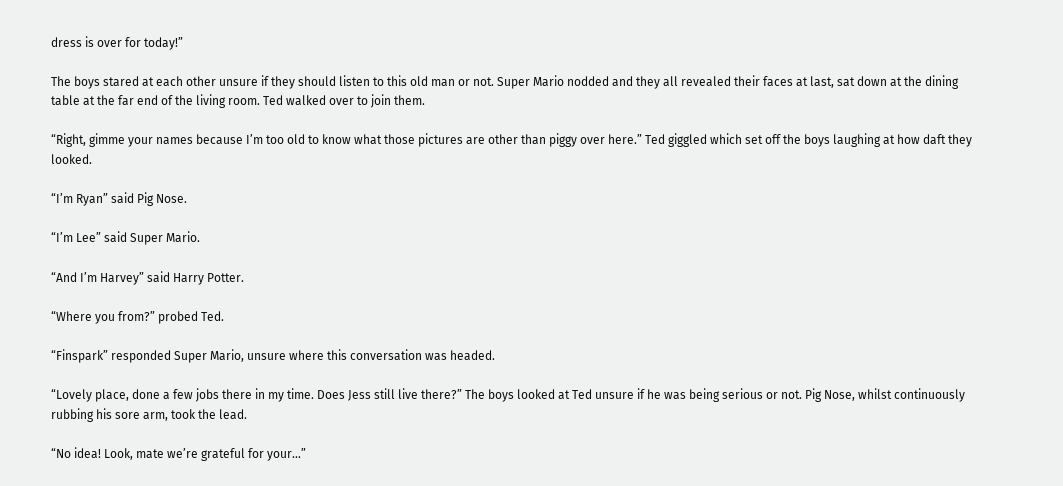dress is over for today!”

The boys stared at each other unsure if they should listen to this old man or not. Super Mario nodded and they all revealed their faces at last, sat down at the dining table at the far end of the living room. Ted walked over to join them.

“Right, gimme your names because I’m too old to know what those pictures are other than piggy over here.” Ted giggled which set off the boys laughing at how daft they looked.

“I’m Ryan” said Pig Nose.

“I’m Lee” said Super Mario.

“And I’m Harvey” said Harry Potter.

“Where you from?” probed Ted.

“Finspark” responded Super Mario, unsure where this conversation was headed.

“Lovely place, done a few jobs there in my time. Does Jess still live there?” The boys looked at Ted unsure if he was being serious or not. Pig Nose, whilst continuously rubbing his sore arm, took the lead.

“No idea! Look, mate we’re grateful for your…”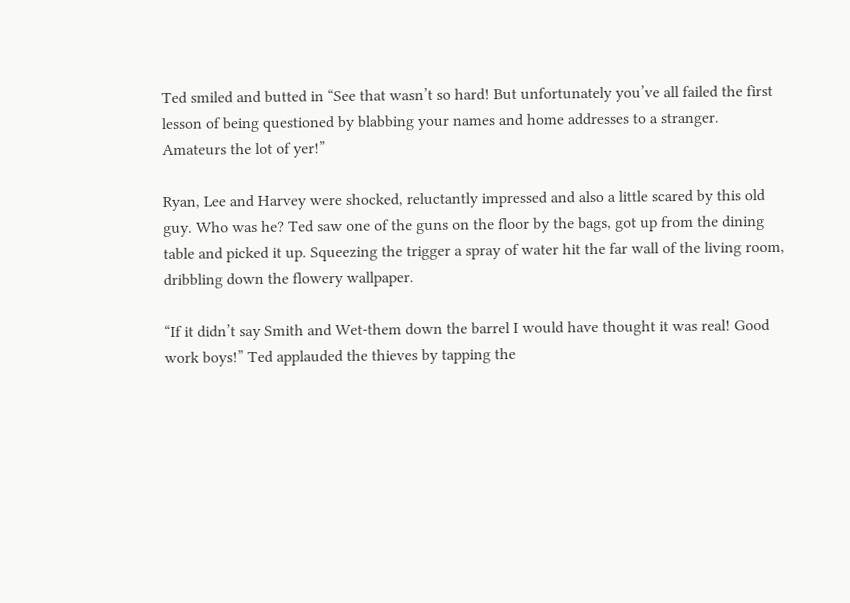Ted smiled and butted in “See that wasn’t so hard! But unfortunately you’ve all failed the first lesson of being questioned by blabbing your names and home addresses to a stranger. Amateurs the lot of yer!”

Ryan, Lee and Harvey were shocked, reluctantly impressed and also a little scared by this old guy. Who was he? Ted saw one of the guns on the floor by the bags, got up from the dining table and picked it up. Squeezing the trigger a spray of water hit the far wall of the living room, dribbling down the flowery wallpaper.

“If it didn’t say Smith and Wet-them down the barrel I would have thought it was real! Good work boys!” Ted applauded the thieves by tapping the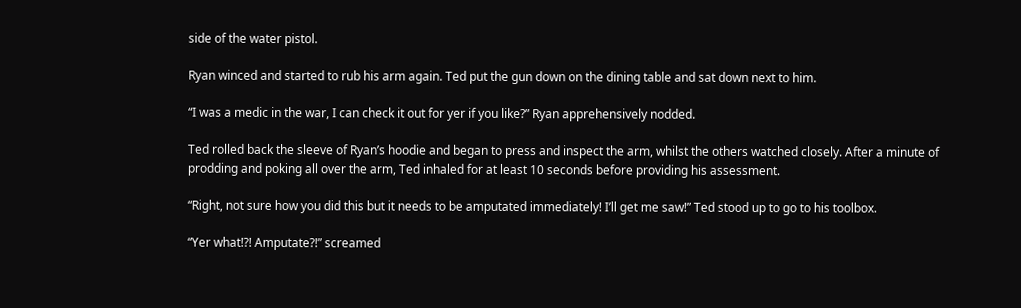side of the water pistol.

Ryan winced and started to rub his arm again. Ted put the gun down on the dining table and sat down next to him.

“I was a medic in the war, I can check it out for yer if you like?” Ryan apprehensively nodded.

Ted rolled back the sleeve of Ryan’s hoodie and began to press and inspect the arm, whilst the others watched closely. After a minute of prodding and poking all over the arm, Ted inhaled for at least 10 seconds before providing his assessment.

“Right, not sure how you did this but it needs to be amputated immediately! I’ll get me saw!” Ted stood up to go to his toolbox.

“Yer what!?! Amputate?!” screamed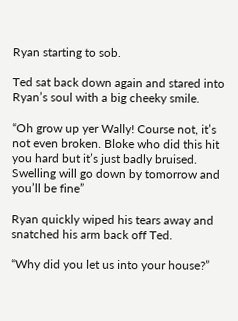Ryan starting to sob.

Ted sat back down again and stared into Ryan’s soul with a big cheeky smile.

“Oh grow up yer Wally! Course not, it’s not even broken. Bloke who did this hit you hard but it’s just badly bruised. Swelling will go down by tomorrow and you’ll be fine”

Ryan quickly wiped his tears away and snatched his arm back off Ted.

“Why did you let us into your house?”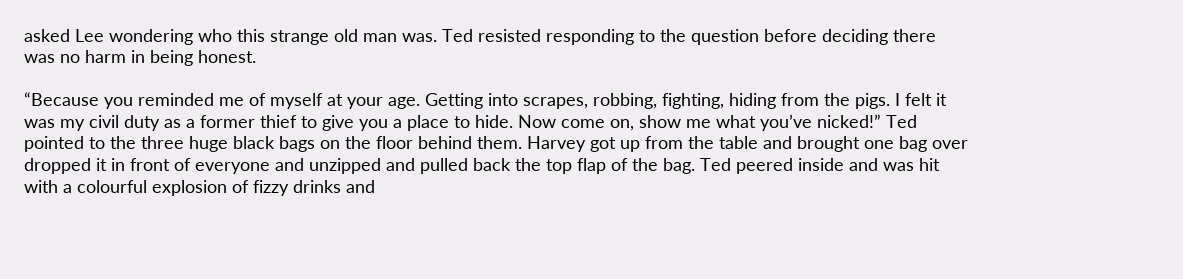asked Lee wondering who this strange old man was. Ted resisted responding to the question before deciding there was no harm in being honest.

“Because you reminded me of myself at your age. Getting into scrapes, robbing, fighting, hiding from the pigs. I felt it was my civil duty as a former thief to give you a place to hide. Now come on, show me what you’ve nicked!” Ted pointed to the three huge black bags on the floor behind them. Harvey got up from the table and brought one bag over dropped it in front of everyone and unzipped and pulled back the top flap of the bag. Ted peered inside and was hit with a colourful explosion of fizzy drinks and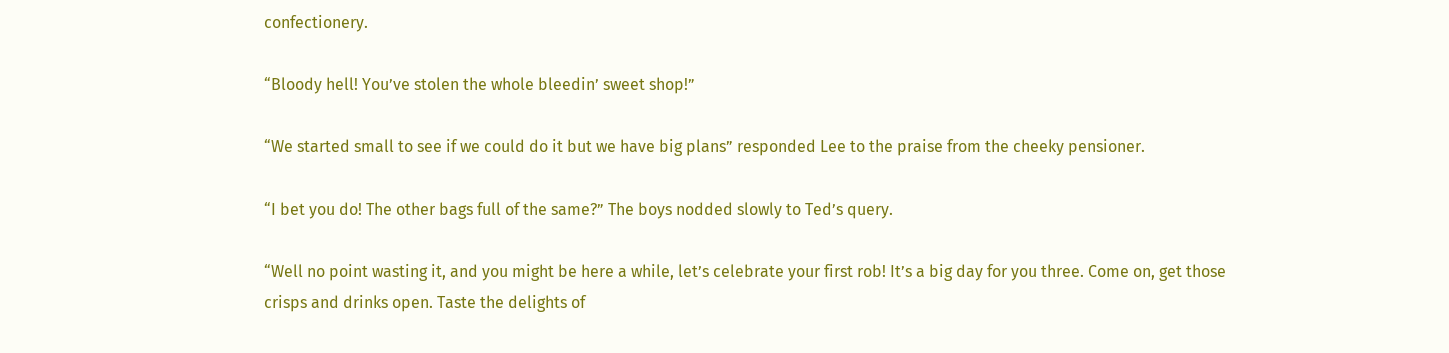confectionery.

“Bloody hell! You’ve stolen the whole bleedin’ sweet shop!”

“We started small to see if we could do it but we have big plans” responded Lee to the praise from the cheeky pensioner.

“I bet you do! The other bags full of the same?” The boys nodded slowly to Ted’s query.

“Well no point wasting it, and you might be here a while, let’s celebrate your first rob! It’s a big day for you three. Come on, get those crisps and drinks open. Taste the delights of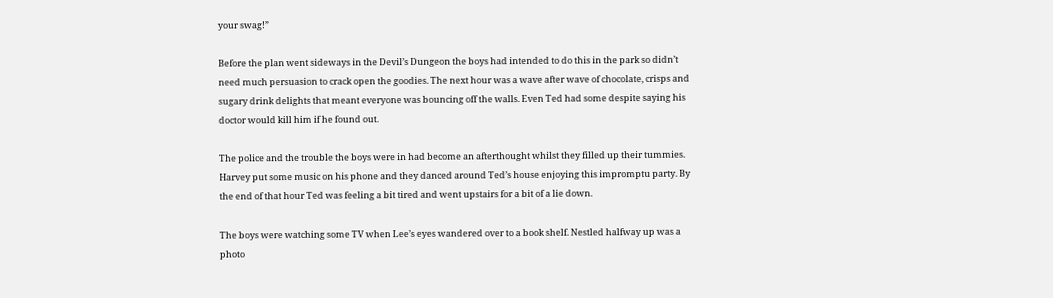your swag!”

Before the plan went sideways in the Devil’s Dungeon the boys had intended to do this in the park so didn’t need much persuasion to crack open the goodies. The next hour was a wave after wave of chocolate, crisps and sugary drink delights that meant everyone was bouncing off the walls. Even Ted had some despite saying his doctor would kill him if he found out.

The police and the trouble the boys were in had become an afterthought whilst they filled up their tummies. Harvey put some music on his phone and they danced around Ted’s house enjoying this impromptu party. By the end of that hour Ted was feeling a bit tired and went upstairs for a bit of a lie down.

The boys were watching some TV when Lee’s eyes wandered over to a book shelf. Nestled halfway up was a photo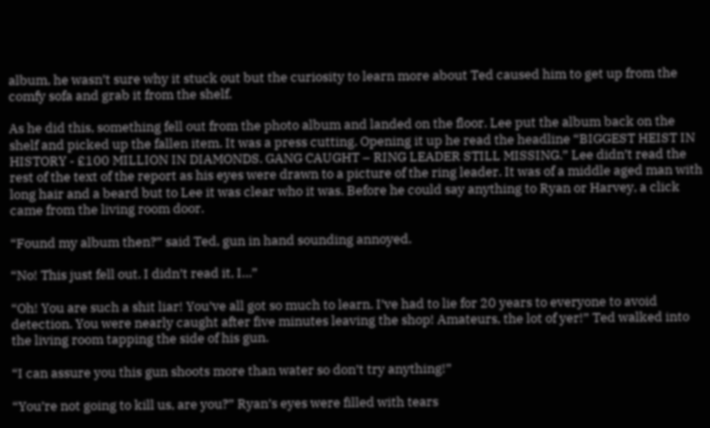album, he wasn’t sure why it stuck out but the curiosity to learn more about Ted caused him to get up from the comfy sofa and grab it from the shelf.

As he did this, something fell out from the photo album and landed on the floor. Lee put the album back on the shelf and picked up the fallen item. It was a press cutting. Opening it up he read the headline “BIGGEST HEIST IN HISTORY - £100 MILLION IN DIAMONDS. GANG CAUGHT – RING LEADER STILL MISSING.” Lee didn’t read the rest of the text of the report as his eyes were drawn to a picture of the ring leader. It was of a middle aged man with long hair and a beard but to Lee it was clear who it was. Before he could say anything to Ryan or Harvey, a click came from the living room door.

“Found my album then?” said Ted, gun in hand sounding annoyed.

“No! This just fell out. I didn’t read it, I…”

“Oh! You are such a shit liar! You’ve all got so much to learn. I’ve had to lie for 20 years to everyone to avoid detection. You were nearly caught after five minutes leaving the shop! Amateurs, the lot of yer!” Ted walked into the living room tapping the side of his gun.

“I can assure you this gun shoots more than water so don’t try anything!”

“You’re not going to kill us, are you?” Ryan’s eyes were filled with tears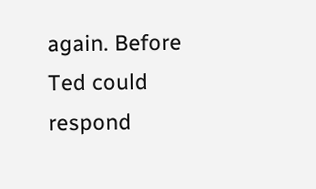again. Before Ted could respond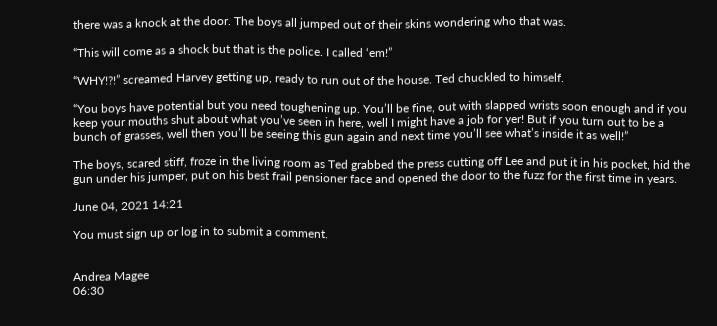there was a knock at the door. The boys all jumped out of their skins wondering who that was.

“This will come as a shock but that is the police. I called ‘em!”

“WHY!?!” screamed Harvey getting up, ready to run out of the house. Ted chuckled to himself.

“You boys have potential but you need toughening up. You’ll be fine, out with slapped wrists soon enough and if you keep your mouths shut about what you’ve seen in here, well I might have a job for yer! But if you turn out to be a bunch of grasses, well then you’ll be seeing this gun again and next time you’ll see what’s inside it as well!”

The boys, scared stiff, froze in the living room as Ted grabbed the press cutting off Lee and put it in his pocket, hid the gun under his jumper, put on his best frail pensioner face and opened the door to the fuzz for the first time in years.

June 04, 2021 14:21

You must sign up or log in to submit a comment.


Andrea Magee
06:30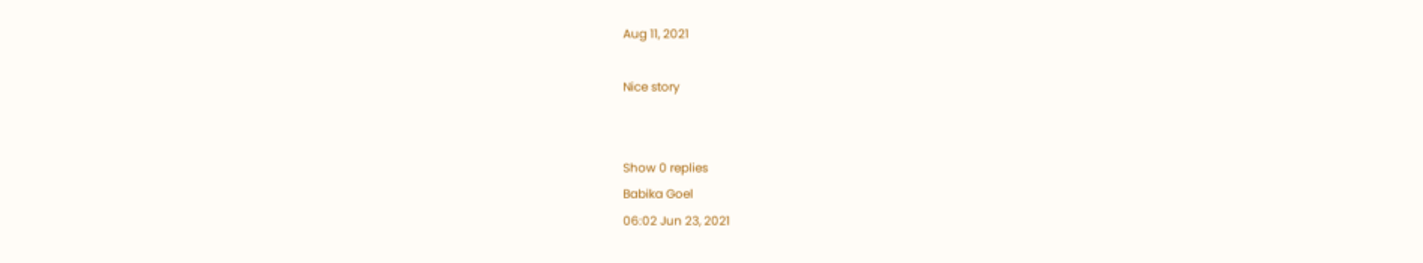Aug 11, 2021

Nice story


Show 0 replies
Babika Goel
06:02 Jun 23, 2021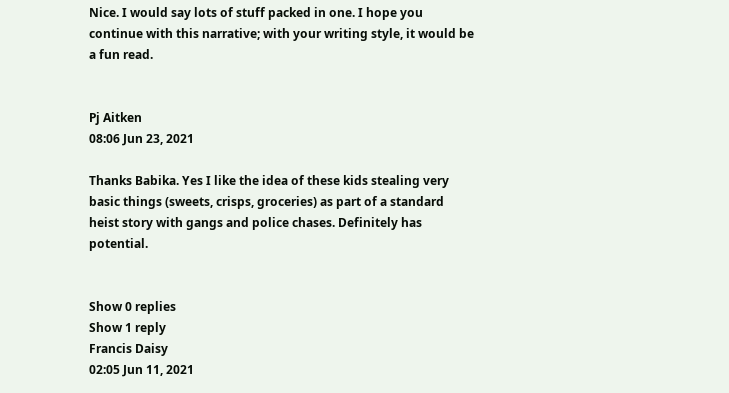Nice. I would say lots of stuff packed in one. I hope you continue with this narrative; with your writing style, it would be a fun read.


Pj Aitken
08:06 Jun 23, 2021

Thanks Babika. Yes I like the idea of these kids stealing very basic things (sweets, crisps, groceries) as part of a standard heist story with gangs and police chases. Definitely has potential.


Show 0 replies
Show 1 reply
Francis Daisy
02:05 Jun 11, 2021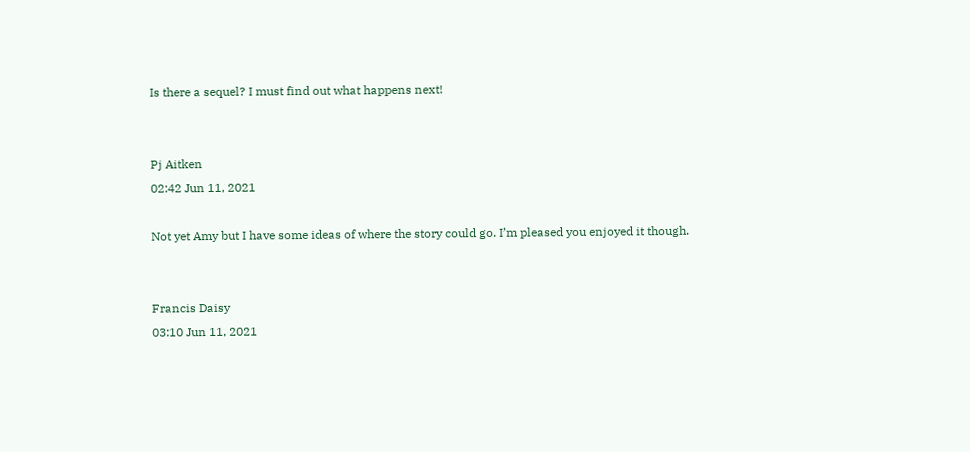Is there a sequel? I must find out what happens next!


Pj Aitken
02:42 Jun 11, 2021

Not yet Amy but I have some ideas of where the story could go. I’m pleased you enjoyed it though.


Francis Daisy
03:10 Jun 11, 2021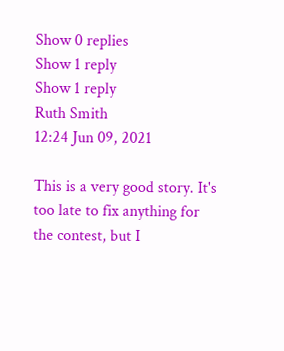Show 0 replies
Show 1 reply
Show 1 reply
Ruth Smith
12:24 Jun 09, 2021

This is a very good story. It's too late to fix anything for the contest, but I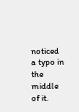noticed a typo in the middle of it.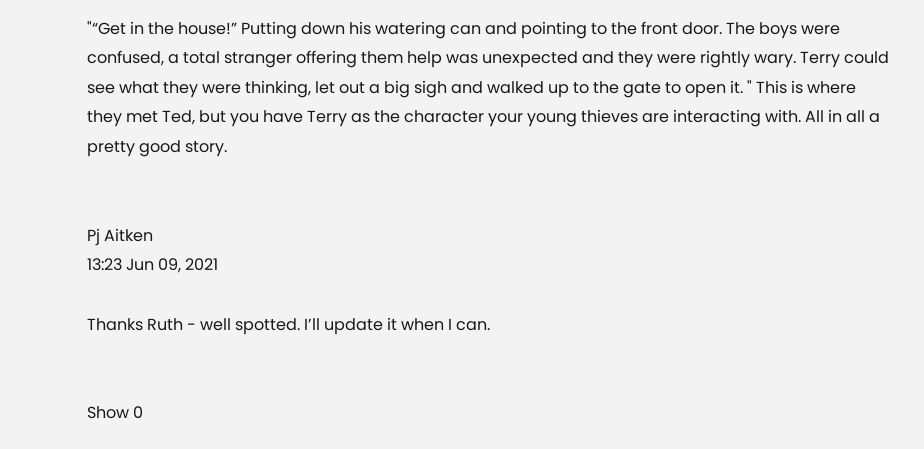"“Get in the house!” Putting down his watering can and pointing to the front door. The boys were confused, a total stranger offering them help was unexpected and they were rightly wary. Terry could see what they were thinking, let out a big sigh and walked up to the gate to open it. " This is where they met Ted, but you have Terry as the character your young thieves are interacting with. All in all a pretty good story.


Pj Aitken
13:23 Jun 09, 2021

Thanks Ruth - well spotted. I’ll update it when I can.


Show 0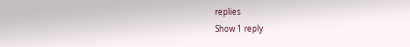replies
Show 1 reply